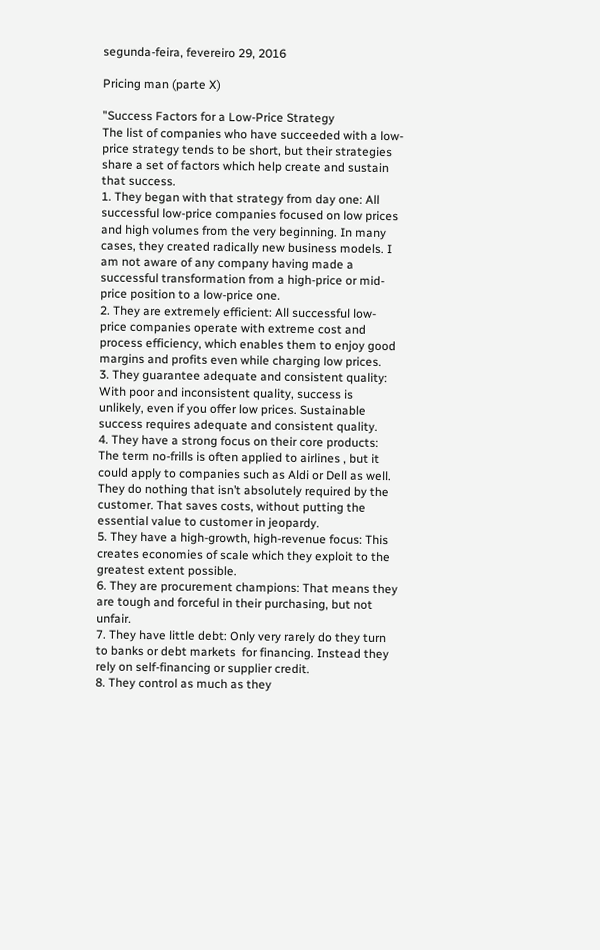segunda-feira, fevereiro 29, 2016

Pricing man (parte X)

"Success Factors for a Low-Price Strategy
The list of companies who have succeeded with a low-price strategy tends to be short, but their strategies share a set of factors which help create and sustain that success.
1. They began with that strategy from day one: All successful low-price companies focused on low prices and high volumes from the very beginning. In many cases, they created radically new business models. I am not aware of any company having made a successful transformation from a high-price or mid-price position to a low-price one.
2. They are extremely efficient: All successful low-price companies operate with extreme cost and process efficiency, which enables them to enjoy good margins and profits even while charging low prices.
3. They guarantee adequate and consistent quality: With poor and inconsistent quality, success is unlikely, even if you offer low prices. Sustainable success requires adequate and consistent quality.
4. They have a strong focus on their core products: The term no-frills is often applied to airlines , but it could apply to companies such as Aldi or Dell as well. They do nothing that isn’t absolutely required by the customer. That saves costs, without putting the essential value to customer in jeopardy.
5. They have a high-growth, high-revenue focus: This creates economies of scale which they exploit to the greatest extent possible.
6. They are procurement champions: That means they are tough and forceful in their purchasing, but not unfair.
7. They have little debt: Only very rarely do they turn to banks or debt markets  for financing. Instead they rely on self-financing or supplier credit.
8. They control as much as they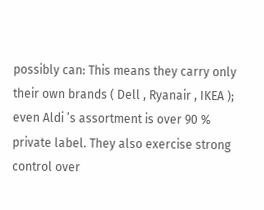possibly can: This means they carry only their own brands ( Dell , Ryanair , IKEA ); even Aldi ’s assortment is over 90 %  private label. They also exercise strong control over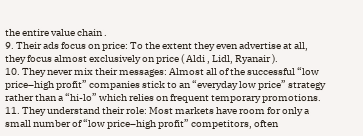the entire value chain .
9. Their ads focus on price: To the extent they even advertise at all, they focus almost exclusively on price ( Aldi , Lidl, Ryanair ).
10. They never mix their messages: Almost all of the successful “low price–high profit” companies stick to an “everyday low price” strategy rather than a “hi-lo” which relies on frequent temporary promotions.
11. They understand their role: Most markets have room for only a small number of “low price–high profit” competitors, often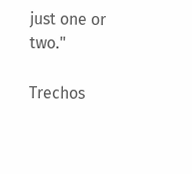just one or two."

Trechos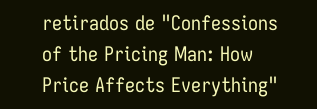retirados de "Confessions of the Pricing Man: How Price Affects Everything"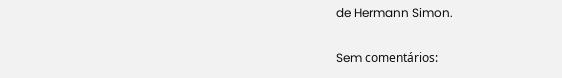de Hermann Simon.

Sem comentários: